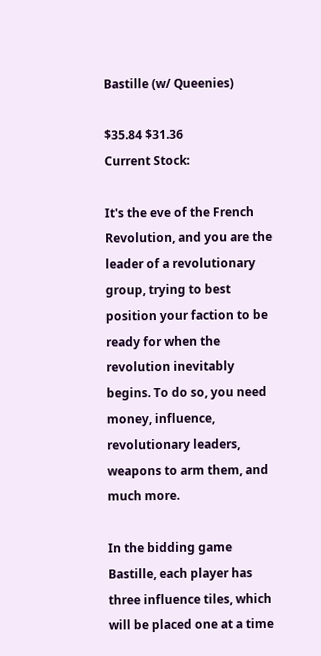Bastille (w/ Queenies)

$35.84 $31.36
Current Stock:

It's the eve of the French Revolution, and you are the leader of a revolutionary group, trying to best position your faction to be ready for when the revolution inevitably begins. To do so, you need money, influence, revolutionary leaders, weapons to arm them, and much more.

In the bidding game Bastille, each player has three influence tiles, which will be placed one at a time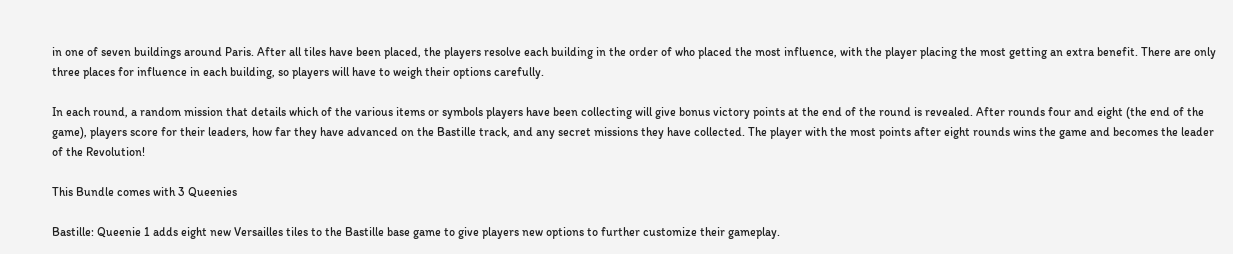in one of seven buildings around Paris. After all tiles have been placed, the players resolve each building in the order of who placed the most influence, with the player placing the most getting an extra benefit. There are only three places for influence in each building, so players will have to weigh their options carefully.

In each round, a random mission that details which of the various items or symbols players have been collecting will give bonus victory points at the end of the round is revealed. After rounds four and eight (the end of the game), players score for their leaders, how far they have advanced on the Bastille track, and any secret missions they have collected. The player with the most points after eight rounds wins the game and becomes the leader of the Revolution!

This Bundle comes with 3 Queenies

Bastille: Queenie 1 adds eight new Versailles tiles to the Bastille base game to give players new options to further customize their gameplay.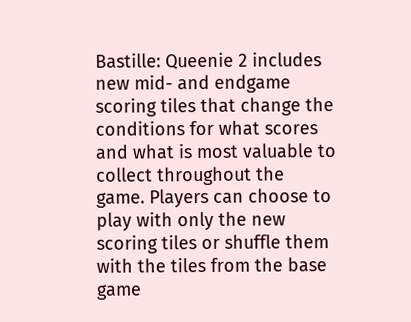Bastille: Queenie 2 includes new mid- and endgame scoring tiles that change the conditions for what scores and what is most valuable to collect throughout the game. Players can choose to play with only the new scoring tiles or shuffle them with the tiles from the base game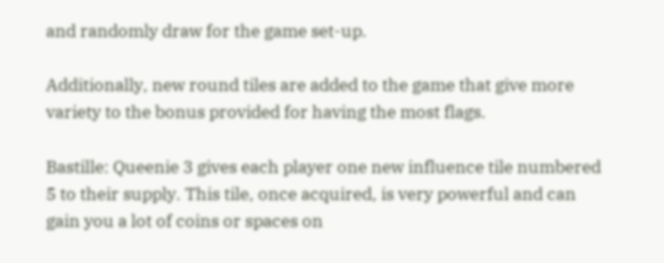and randomly draw for the game set-up.

Additionally, new round tiles are added to the game that give more variety to the bonus provided for having the most flags.

Bastille: Queenie 3 gives each player one new influence tile numbered 5 to their supply. This tile, once acquired, is very powerful and can gain you a lot of coins or spaces on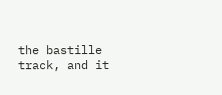the bastille track, and it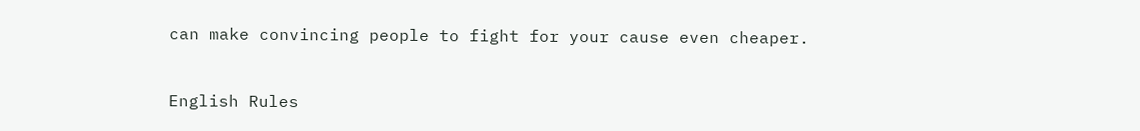can make convincing people to fight for your cause even cheaper.


English Rules